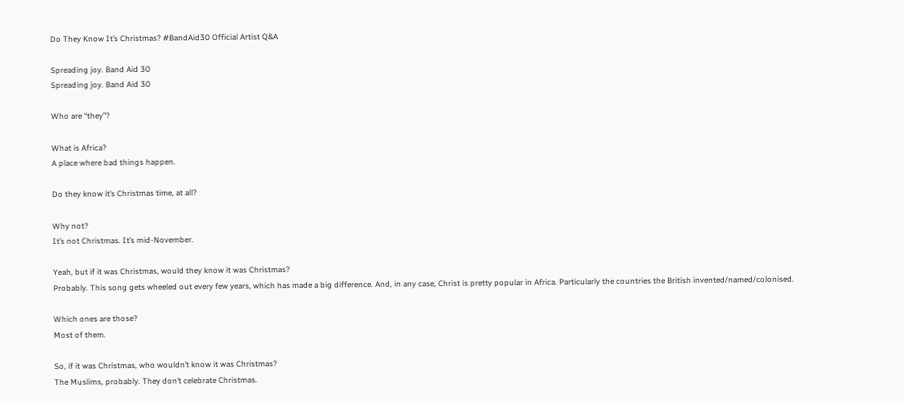Do They Know It’s Christmas? #BandAid30 Official Artist Q&A

Spreading joy. Band Aid 30
Spreading joy. Band Aid 30

Who are “they”?

What is Africa?
A place where bad things happen.

Do they know it’s Christmas time, at all?

Why not?
It’s not Christmas. It’s mid-November.

Yeah, but if it was Christmas, would they know it was Christmas?
Probably. This song gets wheeled out every few years, which has made a big difference. And, in any case, Christ is pretty popular in Africa. Particularly the countries the British invented/named/colonised.

Which ones are those?
Most of them.

So, if it was Christmas, who wouldn’t know it was Christmas?
The Muslims, probably. They don’t celebrate Christmas.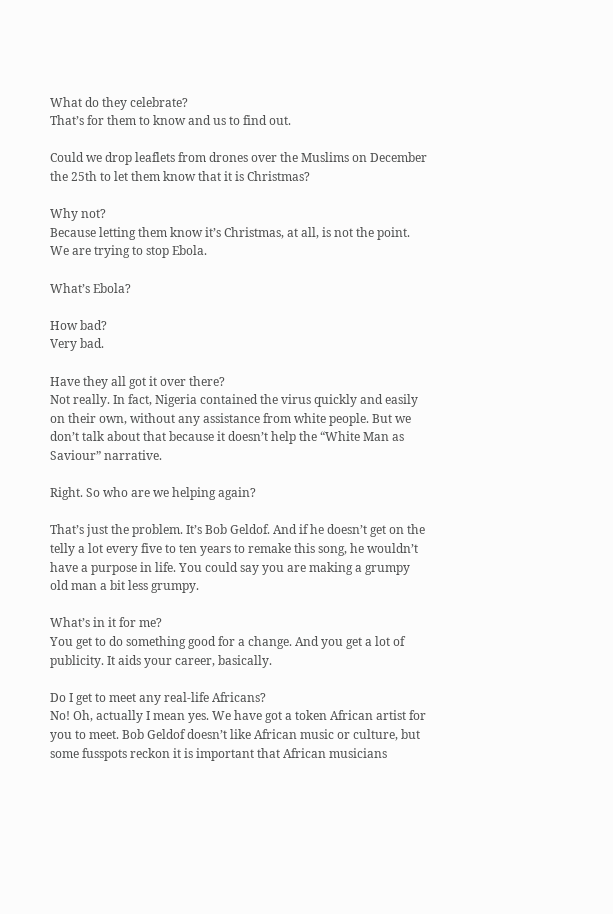What do they celebrate?
That’s for them to know and us to find out.

Could we drop leaflets from drones over the Muslims on December the 25th to let them know that it is Christmas?

Why not?
Because letting them know it’s Christmas, at all, is not the point. We are trying to stop Ebola.

What’s Ebola?

How bad?
Very bad.

Have they all got it over there?
Not really. In fact, Nigeria contained the virus quickly and easily on their own, without any assistance from white people. But we don’t talk about that because it doesn’t help the “White Man as Saviour” narrative.

Right. So who are we helping again?

That’s just the problem. It’s Bob Geldof. And if he doesn’t get on the telly a lot every five to ten years to remake this song, he wouldn’t have a purpose in life. You could say you are making a grumpy old man a bit less grumpy.

What’s in it for me?
You get to do something good for a change. And you get a lot of publicity. It aids your career, basically.

Do I get to meet any real-life Africans?
No! Oh, actually I mean yes. We have got a token African artist for you to meet. Bob Geldof doesn’t like African music or culture, but some fusspots reckon it is important that African musicians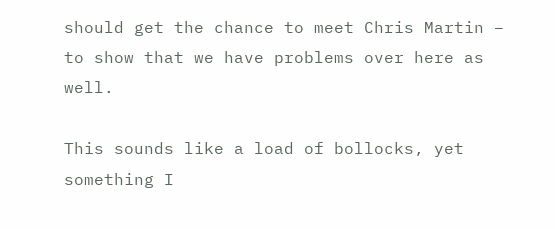should get the chance to meet Chris Martin – to show that we have problems over here as well.

This sounds like a load of bollocks, yet something I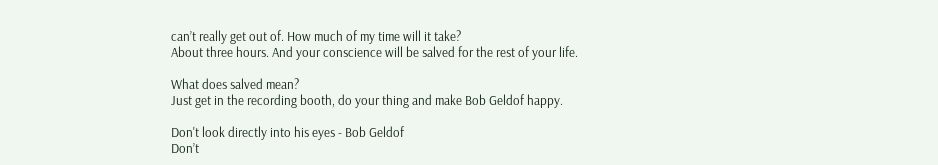can’t really get out of. How much of my time will it take?
About three hours. And your conscience will be salved for the rest of your life.

What does salved mean?
Just get in the recording booth, do your thing and make Bob Geldof happy.

Don't look directly into his eyes - Bob Geldof
Don’t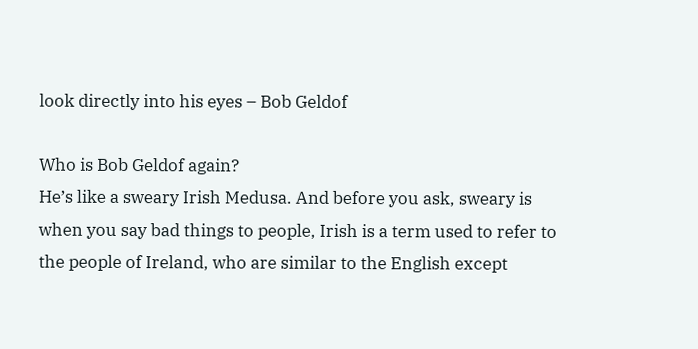look directly into his eyes – Bob Geldof

Who is Bob Geldof again?
He’s like a sweary Irish Medusa. And before you ask, sweary is when you say bad things to people, Irish is a term used to refer to the people of Ireland, who are similar to the English except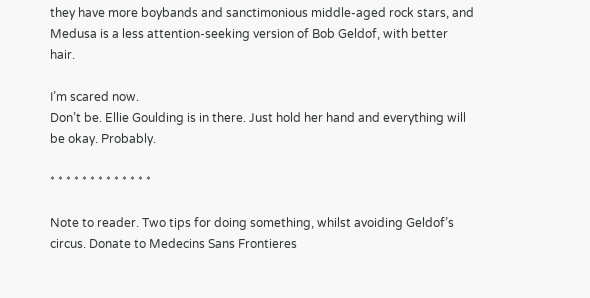they have more boybands and sanctimonious middle-aged rock stars, and Medusa is a less attention-seeking version of Bob Geldof, with better hair.

I’m scared now.
Don’t be. Ellie Goulding is in there. Just hold her hand and everything will be okay. Probably.

* * * * * * * * * * * * *

Note to reader. Two tips for doing something, whilst avoiding Geldof’s circus. Donate to Medecins Sans Frontieres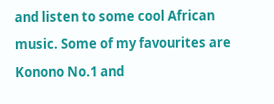and listen to some cool African music. Some of my favourites are Konono No.1 and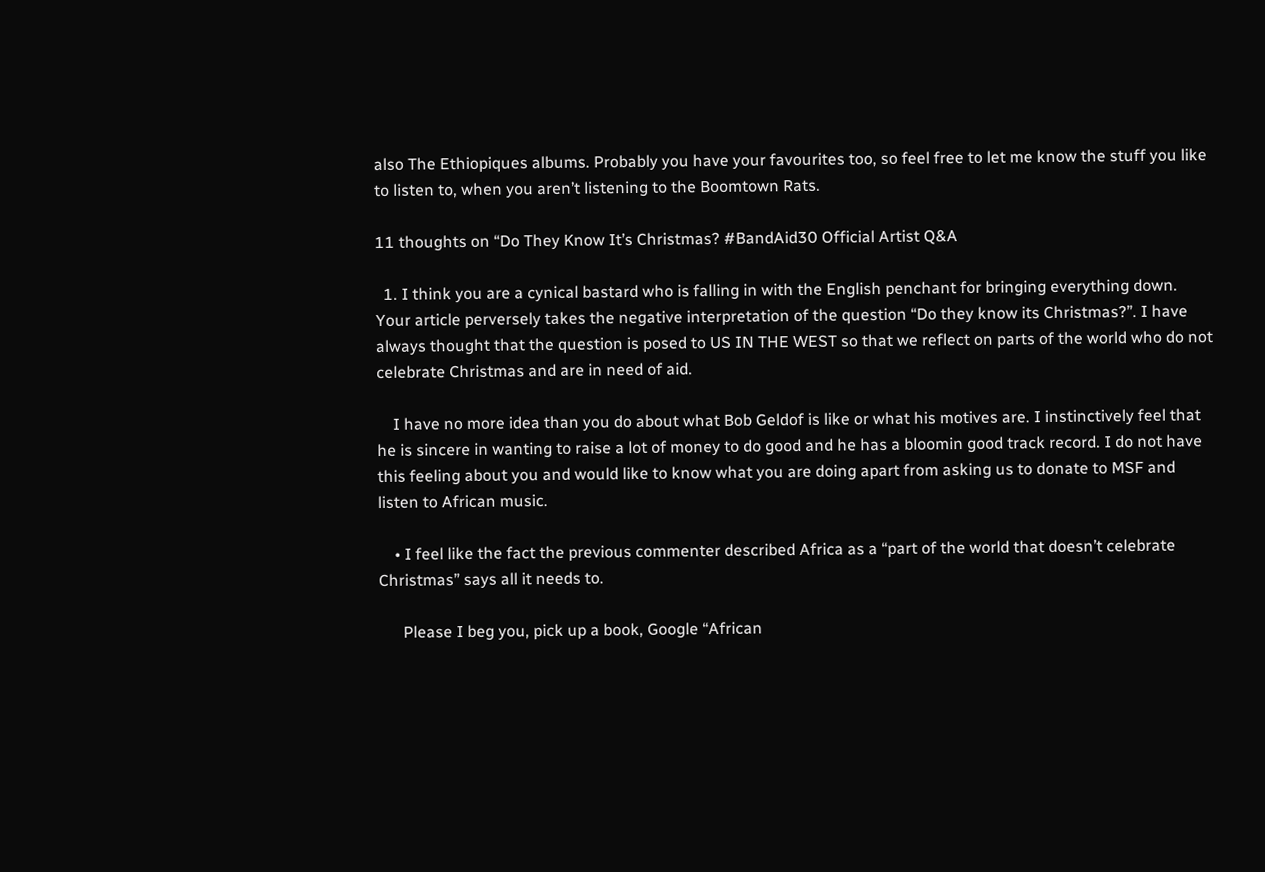also The Ethiopiques albums. Probably you have your favourites too, so feel free to let me know the stuff you like to listen to, when you aren’t listening to the Boomtown Rats.

11 thoughts on “Do They Know It’s Christmas? #BandAid30 Official Artist Q&A

  1. I think you are a cynical bastard who is falling in with the English penchant for bringing everything down. Your article perversely takes the negative interpretation of the question “Do they know its Christmas?”. I have always thought that the question is posed to US IN THE WEST so that we reflect on parts of the world who do not celebrate Christmas and are in need of aid.

    I have no more idea than you do about what Bob Geldof is like or what his motives are. I instinctively feel that he is sincere in wanting to raise a lot of money to do good and he has a bloomin good track record. I do not have this feeling about you and would like to know what you are doing apart from asking us to donate to MSF and listen to African music.

    • I feel like the fact the previous commenter described Africa as a “part of the world that doesn’t celebrate Christmas” says all it needs to.

      Please I beg you, pick up a book, Google “African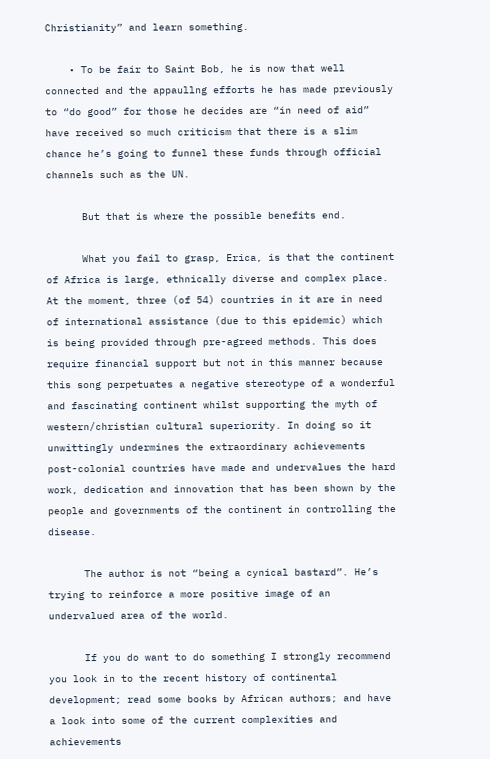Christianity” and learn something.

    • To be fair to Saint Bob, he is now that well connected and the appaullng efforts he has made previously to “do good” for those he decides are “in need of aid” have received so much criticism that there is a slim chance he’s going to funnel these funds through official channels such as the UN.

      But that is where the possible benefits end.

      What you fail to grasp, Erica, is that the continent of Africa is large, ethnically diverse and complex place. At the moment, three (of 54) countries in it are in need of international assistance (due to this epidemic) which is being provided through pre-agreed methods. This does require financial support but not in this manner because this song perpetuates a negative stereotype of a wonderful and fascinating continent whilst supporting the myth of western/christian cultural superiority. In doing so it unwittingly undermines the extraordinary achievements post-colonial countries have made and undervalues the hard work, dedication and innovation that has been shown by the people and governments of the continent in controlling the disease.

      The author is not “being a cynical bastard”. He’s trying to reinforce a more positive image of an undervalued area of the world.

      If you do want to do something I strongly recommend you look in to the recent history of continental development; read some books by African authors; and have a look into some of the current complexities and achievements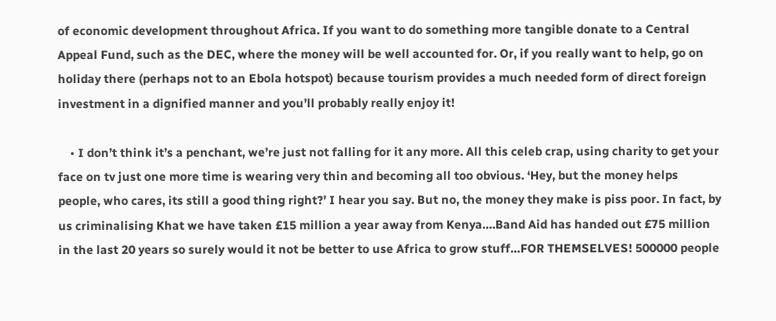of economic development throughout Africa. If you want to do something more tangible donate to a Central Appeal Fund, such as the DEC, where the money will be well accounted for. Or, if you really want to help, go on holiday there (perhaps not to an Ebola hotspot) because tourism provides a much needed form of direct foreign investment in a dignified manner and you’ll probably really enjoy it!

    • I don’t think it’s a penchant, we’re just not falling for it any more. All this celeb crap, using charity to get your face on tv just one more time is wearing very thin and becoming all too obvious. ‘Hey, but the money helps people, who cares, its still a good thing right?’ I hear you say. But no, the money they make is piss poor. In fact, by us criminalising Khat we have taken £15 million a year away from Kenya….Band Aid has handed out £75 million in the last 20 years so surely would it not be better to use Africa to grow stuff…FOR THEMSELVES! 500000 people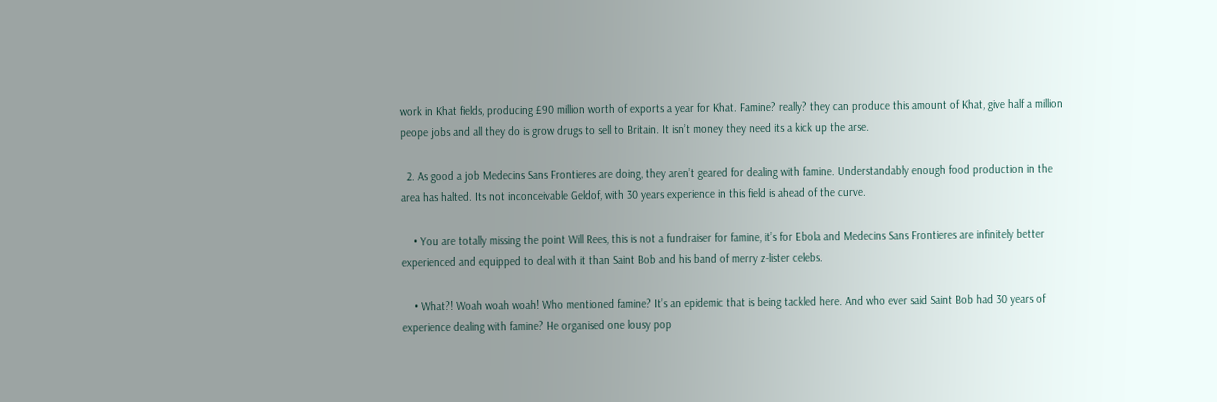work in Khat fields, producing £90 million worth of exports a year for Khat. Famine? really? they can produce this amount of Khat, give half a million peope jobs and all they do is grow drugs to sell to Britain. It isn’t money they need its a kick up the arse.

  2. As good a job Medecins Sans Frontieres are doing, they aren’t geared for dealing with famine. Understandably enough food production in the area has halted. Its not inconceivable Geldof, with 30 years experience in this field is ahead of the curve.

    • You are totally missing the point Will Rees, this is not a fundraiser for famine, it’s for Ebola and Medecins Sans Frontieres are infinitely better experienced and equipped to deal with it than Saint Bob and his band of merry z-lister celebs.

    • What?! Woah woah woah! Who mentioned famine? It’s an epidemic that is being tackled here. And who ever said Saint Bob had 30 years of experience dealing with famine? He organised one lousy pop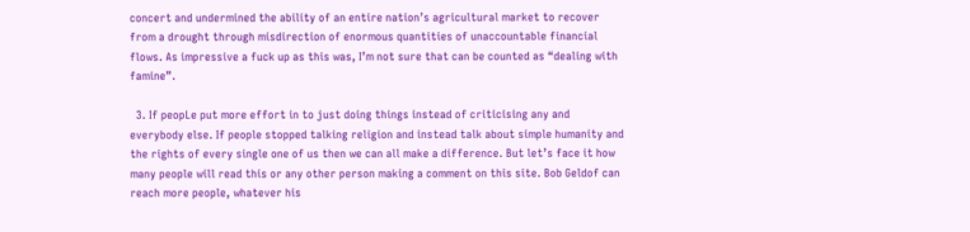concert and undermined the ability of an entire nation’s agricultural market to recover from a drought through misdirection of enormous quantities of unaccountable financial flows. As impressive a fuck up as this was, I’m not sure that can be counted as “dealing with famine”.

  3. If peopLe put more effort in to just doing things instead of criticising any and everybody else. If people stopped talking religion and instead talk about simple humanity and the rights of every single one of us then we can all make a difference. But let’s face it how many people will read this or any other person making a comment on this site. Bob Geldof can reach more people, whatever his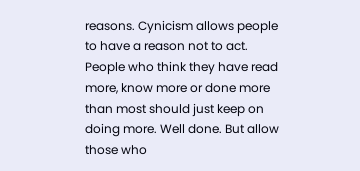reasons. Cynicism allows people to have a reason not to act. People who think they have read more, know more or done more than most should just keep on doing more. Well done. But allow those who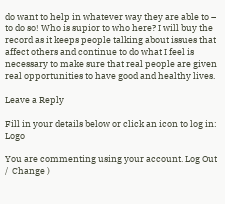do want to help in whatever way they are able to – to do so! Who is supior to who here? I will buy the record as it keeps people talking about issues that affect others and continue to do what I feel is necessary to make sure that real people are given real opportunities to have good and healthy lives.

Leave a Reply

Fill in your details below or click an icon to log in: Logo

You are commenting using your account. Log Out /  Change )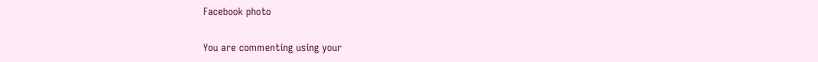Facebook photo

You are commenting using your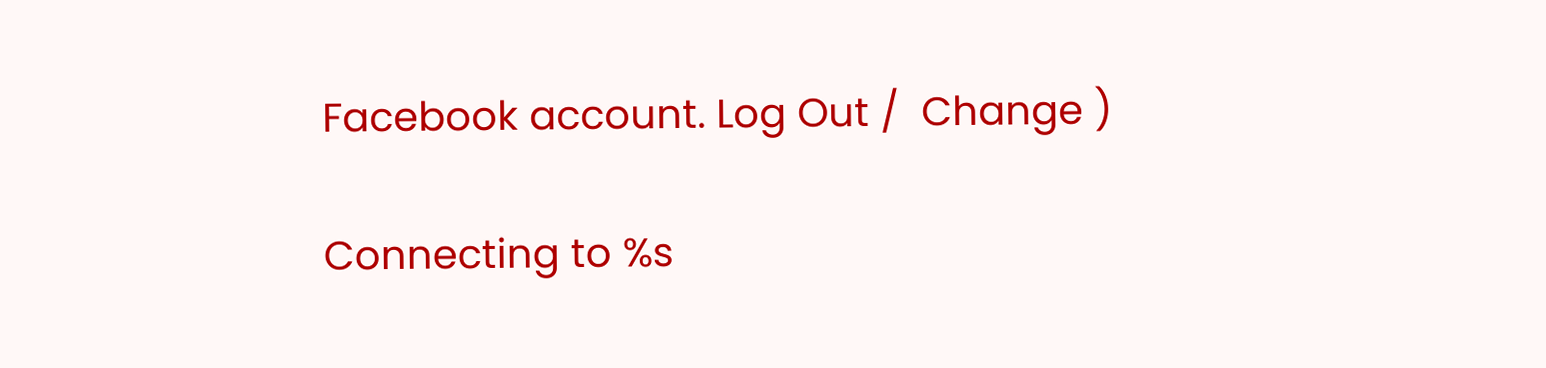Facebook account. Log Out /  Change )

Connecting to %s